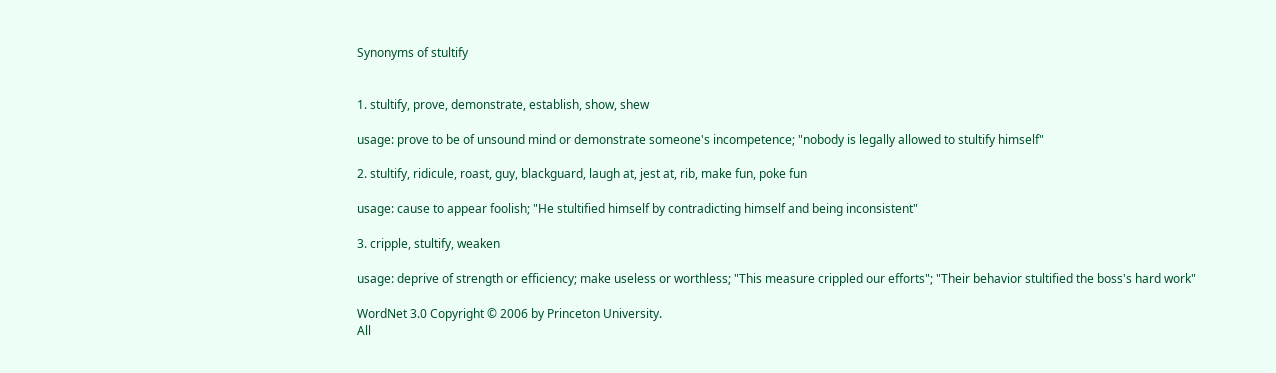Synonyms of stultify


1. stultify, prove, demonstrate, establish, show, shew

usage: prove to be of unsound mind or demonstrate someone's incompetence; "nobody is legally allowed to stultify himself"

2. stultify, ridicule, roast, guy, blackguard, laugh at, jest at, rib, make fun, poke fun

usage: cause to appear foolish; "He stultified himself by contradicting himself and being inconsistent"

3. cripple, stultify, weaken

usage: deprive of strength or efficiency; make useless or worthless; "This measure crippled our efforts"; "Their behavior stultified the boss's hard work"

WordNet 3.0 Copyright © 2006 by Princeton University.
All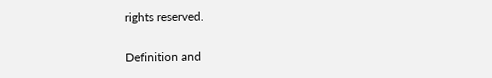rights reserved.

Definition and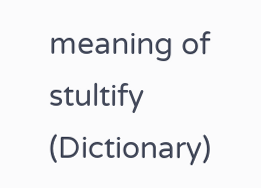meaning of stultify (Dictionary)